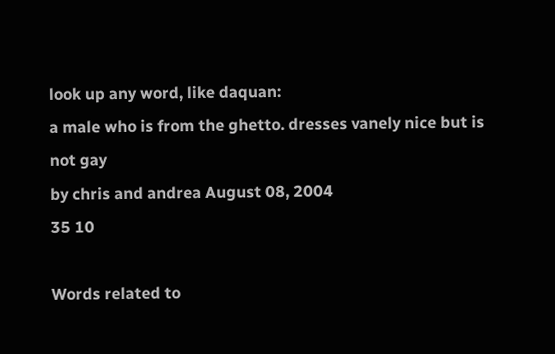look up any word, like daquan:
a male who is from the ghetto. dresses vanely nice but is not gay
by chris and andrea August 08, 2004
35 10

Words related to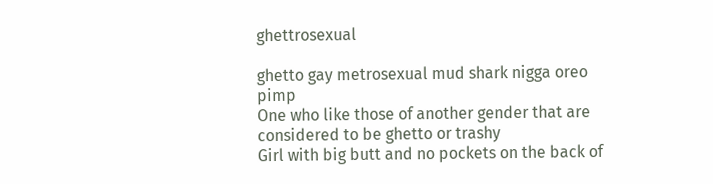ghettrosexual

ghetto gay metrosexual mud shark nigga oreo pimp
One who like those of another gender that are considered to be ghetto or trashy
Girl with big butt and no pockets on the back of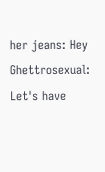her jeans: Hey
Ghettrosexual: Let's have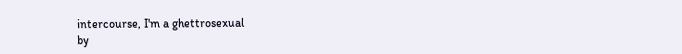intercourse, I'm a ghettrosexual
by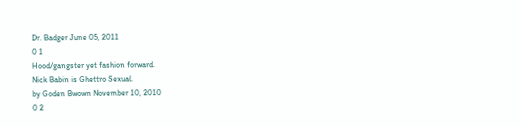Dr. Badger June 05, 2011
0 1
Hood/gangster yet fashion forward.
Nick Babin is Ghettro Sexual.
by Goden Bwown November 10, 2010
0 2